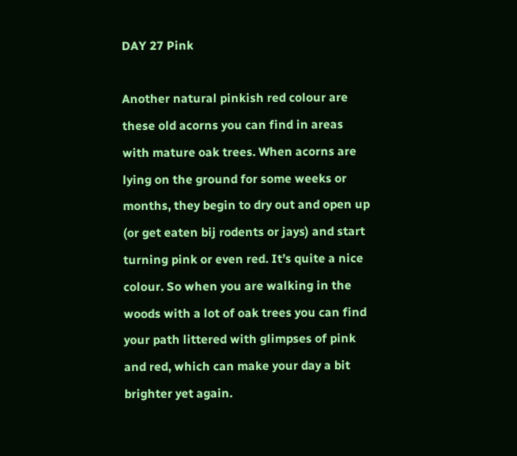DAY 27 Pink

Another natural pinkish red colour are these old acorns you can find in areas with mature oak trees. When acorns are lying on the ground for some weeks or months, they begin to dry out and open up (or get eaten bij rodents or jays) and start turning pink or even red. It’s quite a nice colour. So when you are walking in the woods with a lot of oak trees you can find your path littered with glimpses of pink and red, which can make your day a bit brighter yet again.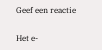Geef een reactie

Het e-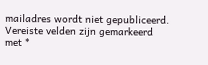mailadres wordt niet gepubliceerd. Vereiste velden zijn gemarkeerd met *